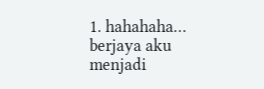1. hahahaha… berjaya aku menjadi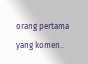orang pertama yang komen..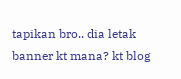tapikan bro.. dia letak banner kt mana? kt blog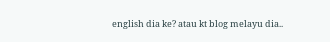english dia ke? atau kt blog melayu dia..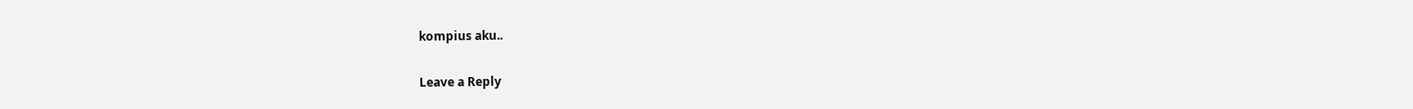kompius aku..

Leave a Reply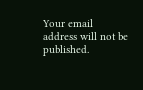Your email address will not be published.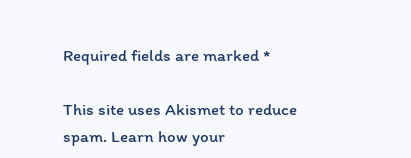Required fields are marked *

This site uses Akismet to reduce spam. Learn how your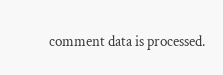comment data is processed.